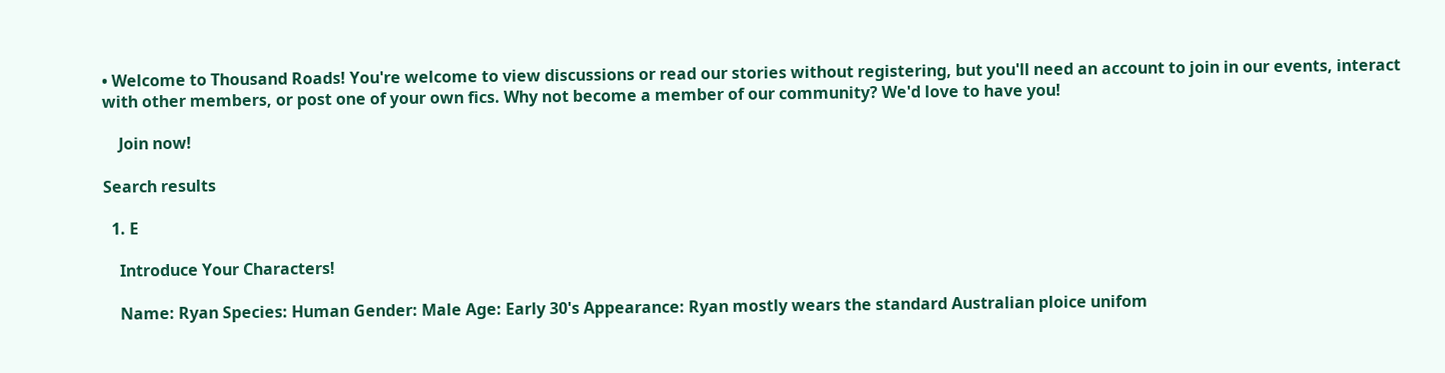• Welcome to Thousand Roads! You're welcome to view discussions or read our stories without registering, but you'll need an account to join in our events, interact with other members, or post one of your own fics. Why not become a member of our community? We'd love to have you!

    Join now!

Search results

  1. E

    Introduce Your Characters!

    Name: Ryan Species: Human Gender: Male Age: Early 30's Appearance: Ryan mostly wears the standard Australian ploice unifom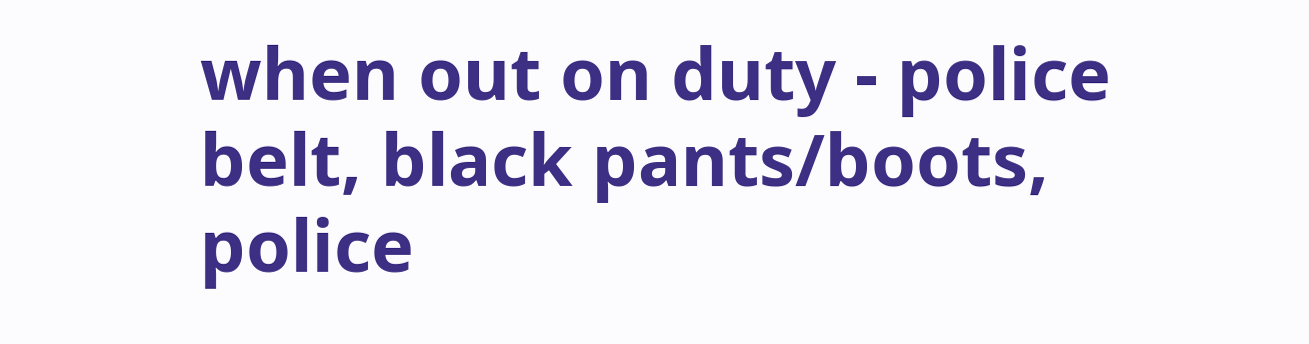when out on duty - police belt, black pants/boots, police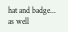hat and badge... as well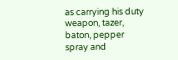as carrying his duty weapon, tazer, baton, pepper spray and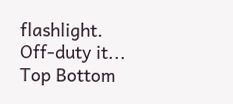flashlight. Off-duty it...
Top Bottom